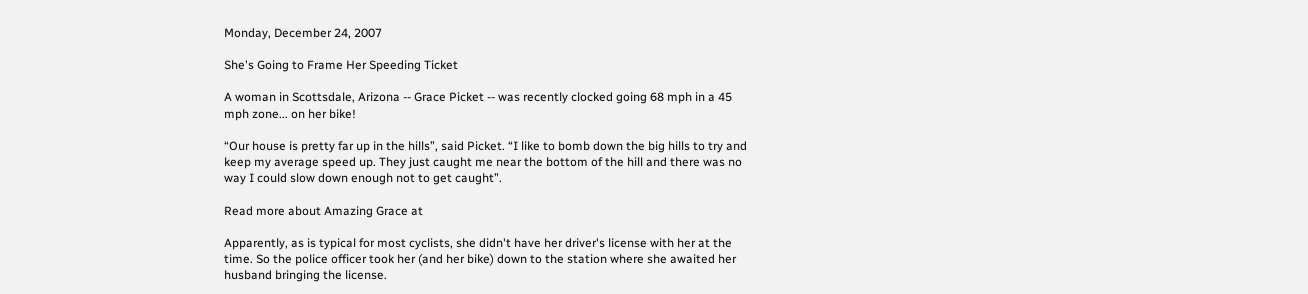Monday, December 24, 2007

She's Going to Frame Her Speeding Ticket

A woman in Scottsdale, Arizona -- Grace Picket -- was recently clocked going 68 mph in a 45 mph zone... on her bike!

“Our house is pretty far up in the hills”, said Picket. “I like to bomb down the big hills to try and keep my average speed up. They just caught me near the bottom of the hill and there was no way I could slow down enough not to get caught”.

Read more about Amazing Grace at

Apparently, as is typical for most cyclists, she didn't have her driver's license with her at the time. So the police officer took her (and her bike) down to the station where she awaited her husband bringing the license.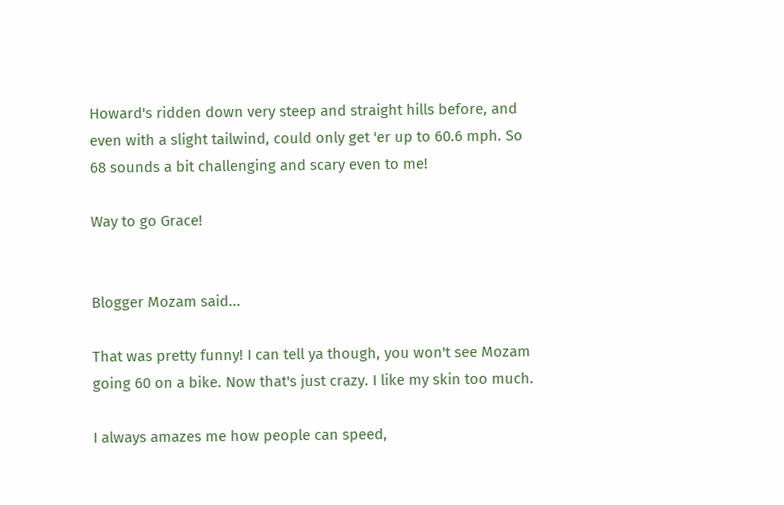Howard's ridden down very steep and straight hills before, and even with a slight tailwind, could only get 'er up to 60.6 mph. So 68 sounds a bit challenging and scary even to me!

Way to go Grace!


Blogger Mozam said...

That was pretty funny! I can tell ya though, you won't see Mozam going 60 on a bike. Now that's just crazy. I like my skin too much.

I always amazes me how people can speed,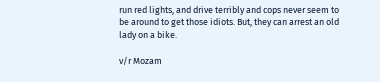run red lights, and drive terribly and cops never seem to be around to get those idiots. But, they can arrest an old lady on a bike.

v/r Mozam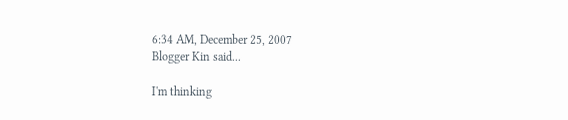6:34 AM, December 25, 2007
Blogger Kin said...

I'm thinking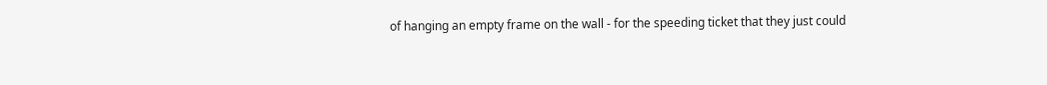of hanging an empty frame on the wall - for the speeding ticket that they just could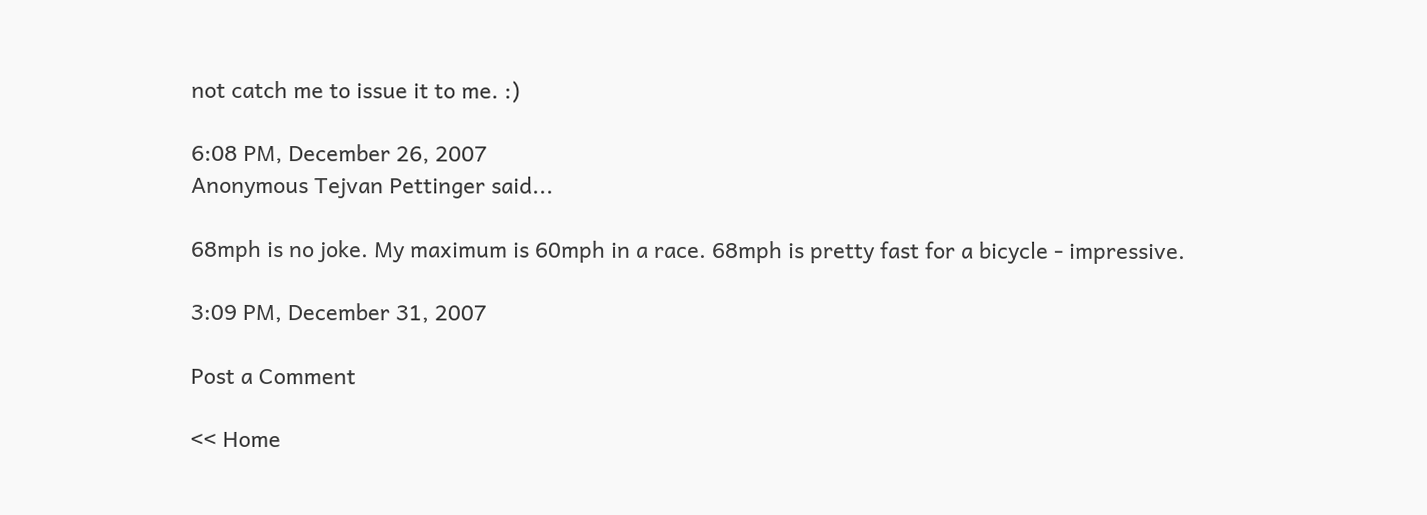not catch me to issue it to me. :)

6:08 PM, December 26, 2007
Anonymous Tejvan Pettinger said...

68mph is no joke. My maximum is 60mph in a race. 68mph is pretty fast for a bicycle - impressive.

3:09 PM, December 31, 2007

Post a Comment

<< Home